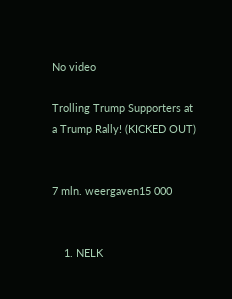No video

Trolling Trump Supporters at a Trump Rally! (KICKED OUT)


7 mln. weergaven15 000


    1. NELK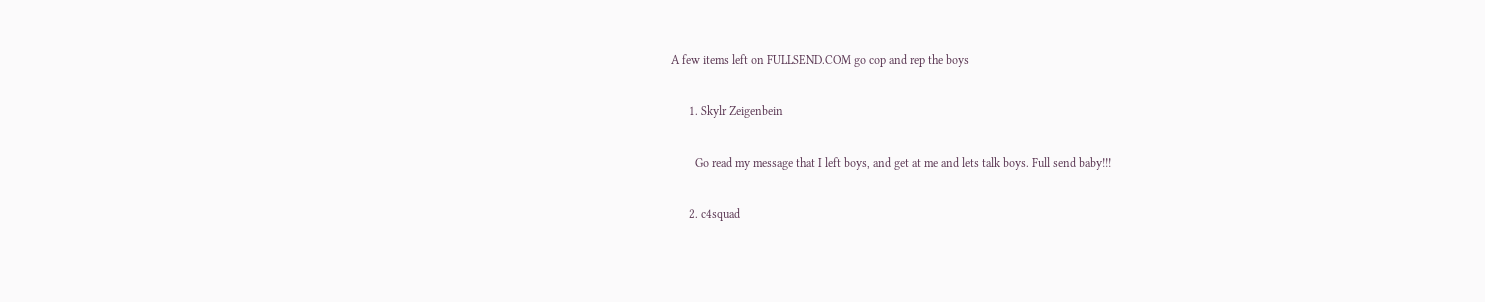A few items left on FULLSEND.COM go cop and rep the boys

      1. Skylr Zeigenbein

        Go read my message that I left boys, and get at me and lets talk boys. Full send baby!!!

      2. c4squad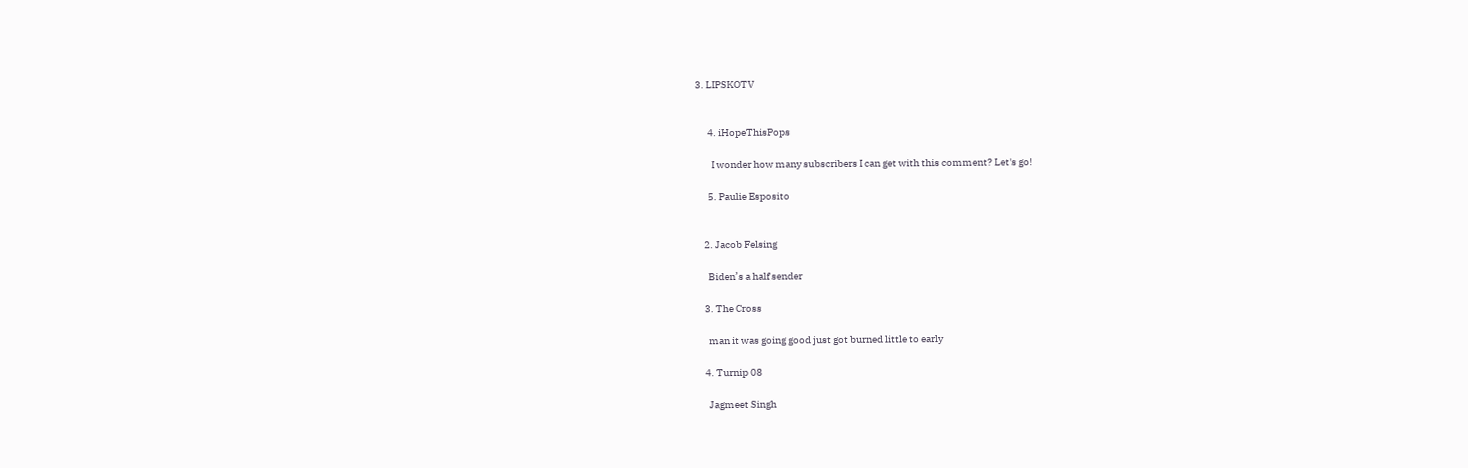3. LIPSKOTV


      4. iHopeThisPops

        I wonder how many subscribers I can get with this comment? Let's go!

      5. Paulie Esposito


    2. Jacob Felsing

      Biden’s a half sender

    3. The Cross

      man it was going good just got burned little to early

    4. Turnip 08

      Jagmeet Singh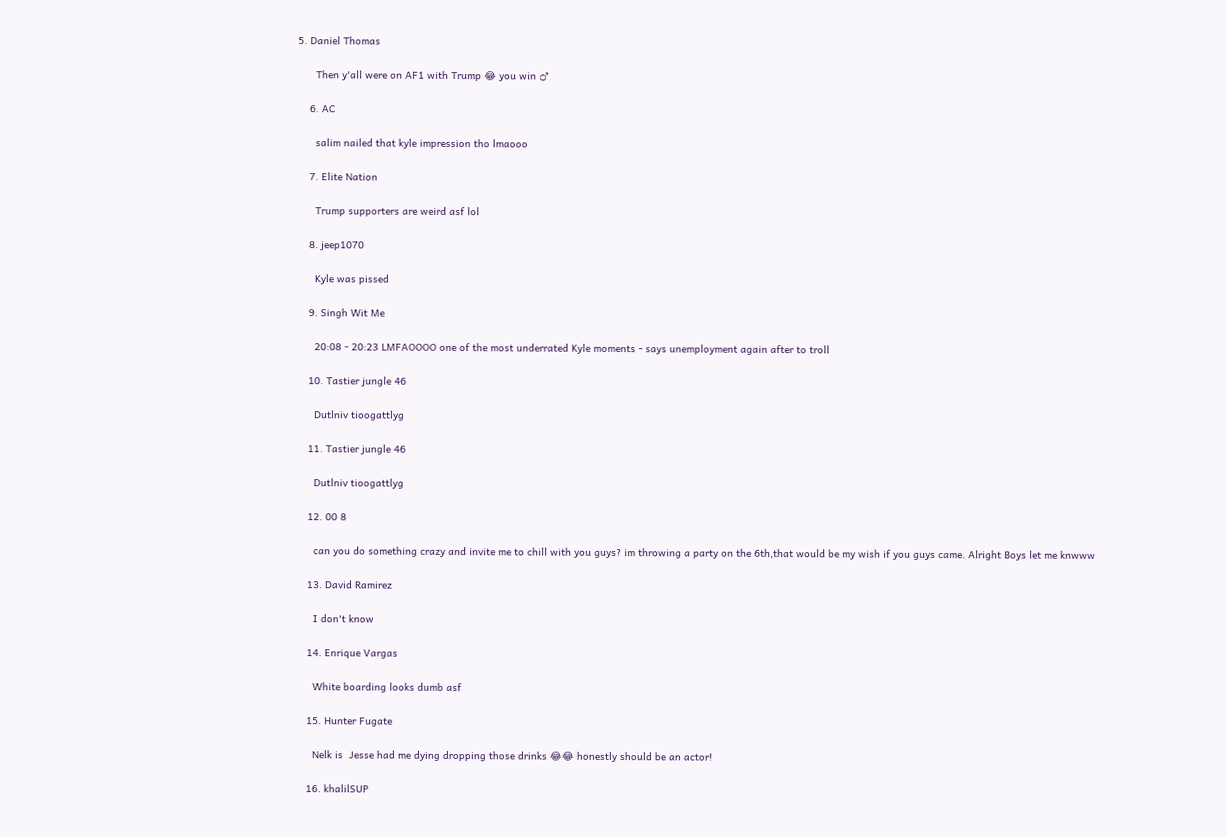5. Daniel Thomas

      Then y'all were on AF1 with Trump 😂 you win ♂

    6. AC

      salim nailed that kyle impression tho lmaooo

    7. Elite Nation

      Trump supporters are weird asf lol

    8. jeep1070

      Kyle was pissed

    9. Singh Wit Me

      20:08 - 20:23 LMFAOOOO one of the most underrated Kyle moments - says unemployment again after to troll

    10. Tastier jungle 46

      Dutlniv tioogattlyg

    11. Tastier jungle 46

      Dutlniv tioogattlyg

    12. 00 8

      can you do something crazy and invite me to chill with you guys? im throwing a party on the 6th,that would be my wish if you guys came. Alright Boys let me knwww

    13. David Ramirez

      I don't know

    14. Enrique Vargas

      White boarding looks dumb asf

    15. Hunter Fugate

      Nelk is  Jesse had me dying dropping those drinks 😂😂 honestly should be an actor!

    16. khalilSUP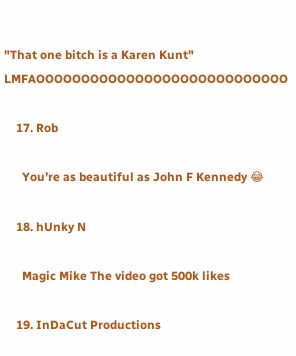"That one bitch is a Karen Kunt" LMFAOOOOOOOOOOOOOOOOOOOOOOOOOOOO

    17. Rob

      You’re as beautiful as John F Kennedy 😂

    18. hUnky N

      Magic Mike The video got 500k likes

    19. InDaCut Productions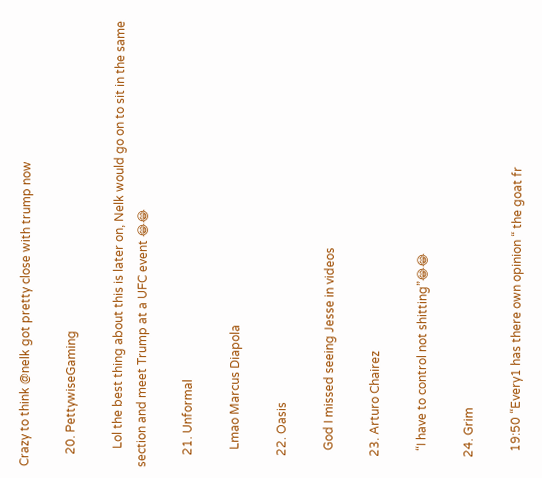Crazy to think @nelk got pretty close with trump now

    20. PettywiseGaming

      Lol the best thing about this is later on, Nelk would go on to sit in the same section and meet Trump at a UFC event 😂😂

    21. Unformal

      Lmao Marcus Diapola

    22. Oasis

      God I missed seeing Jesse in videos

    23. Arturo Chairez

      “I have to control not shitting”😂😂

    24. Grim

      19:50 “Every1 has there own opinion “ the goat fr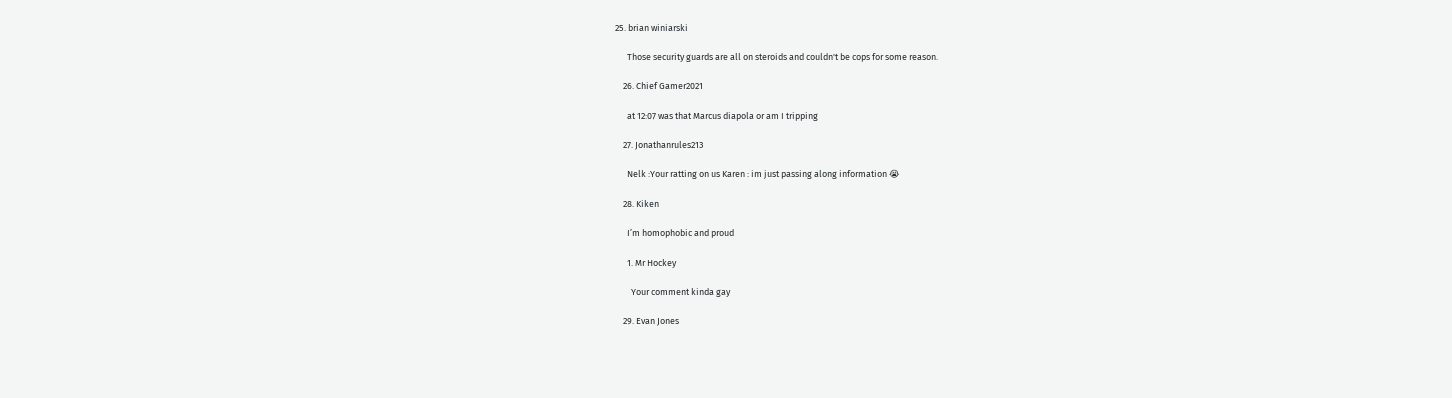25. brian winiarski

      Those security guards are all on steroids and couldn't be cops for some reason.

    26. Chief Gamer2021

      at 12:07 was that Marcus diapola or am I tripping

    27. Jonathanrules213

      Nelk :Your ratting on us Karen : im just passing along information 😭

    28. Kiken

      I’m homophobic and proud

      1. Mr Hockey

        Your comment kinda gay

    29. Evan Jones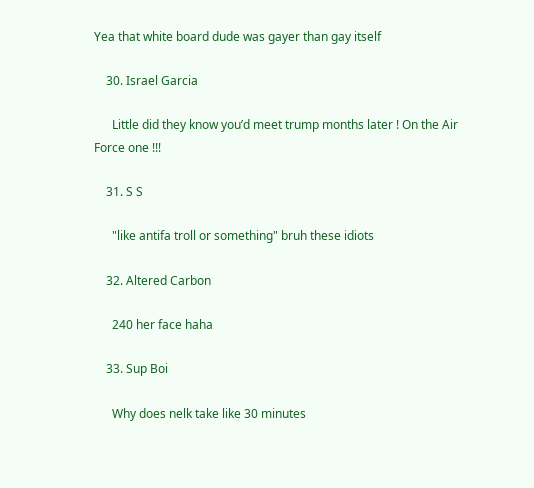Yea that white board dude was gayer than gay itself

    30. Israel Garcia

      Little did they know you’d meet trump months later ! On the Air Force one !!!

    31. S S

      "like antifa troll or something" bruh these idiots

    32. Altered Carbon

      240 her face haha

    33. Sup Boi

      Why does nelk take like 30 minutes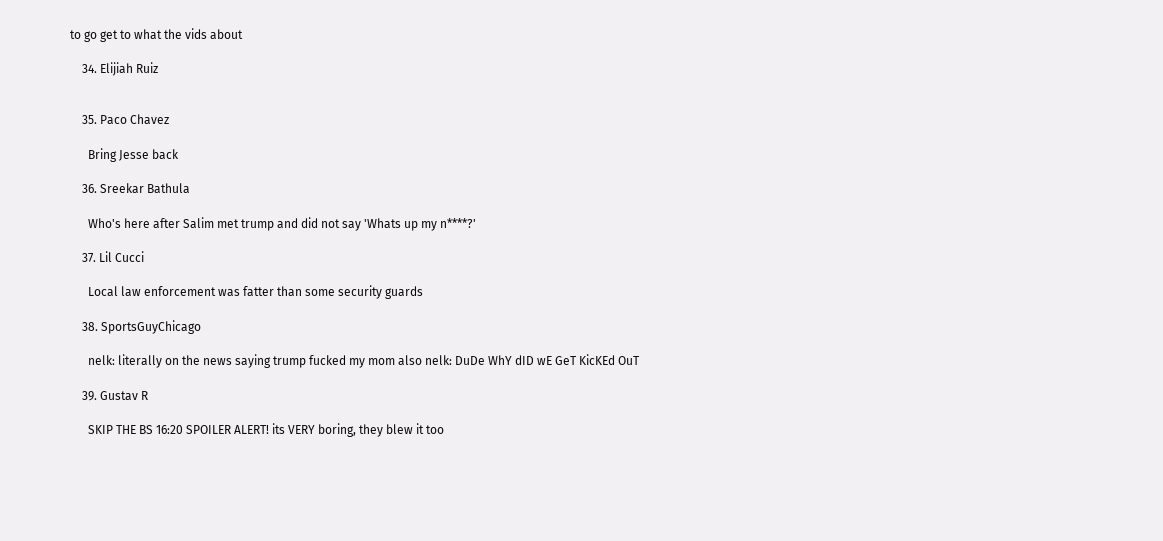to go get to what the vids about

    34. Elijiah Ruiz


    35. Paco Chavez

      Bring Jesse back

    36. Sreekar Bathula

      Who's here after Salim met trump and did not say 'Whats up my n****?'

    37. Lil Cucci

      Local law enforcement was fatter than some security guards

    38. SportsGuyChicago

      nelk: literally on the news saying trump fucked my mom also nelk: DuDe WhY dID wE GeT KicKEd OuT

    39. Gustav R

      SKIP THE BS 16:20 SPOILER ALERT! its VERY boring, they blew it too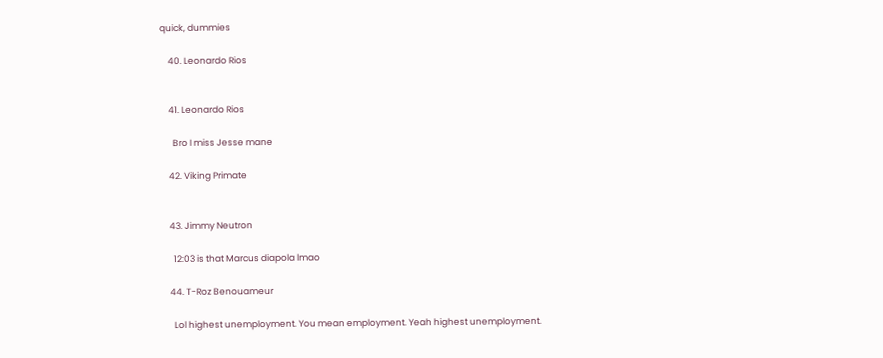quick, dummies

    40. Leonardo Rios


    41. Leonardo Rios

      Bro I miss Jesse mane

    42. Viking Primate


    43. Jimmy Neutron

      12:03 is that Marcus diapola lmao

    44. T-Roz Benouameur

      Lol highest unemployment. You mean employment. Yeah highest unemployment.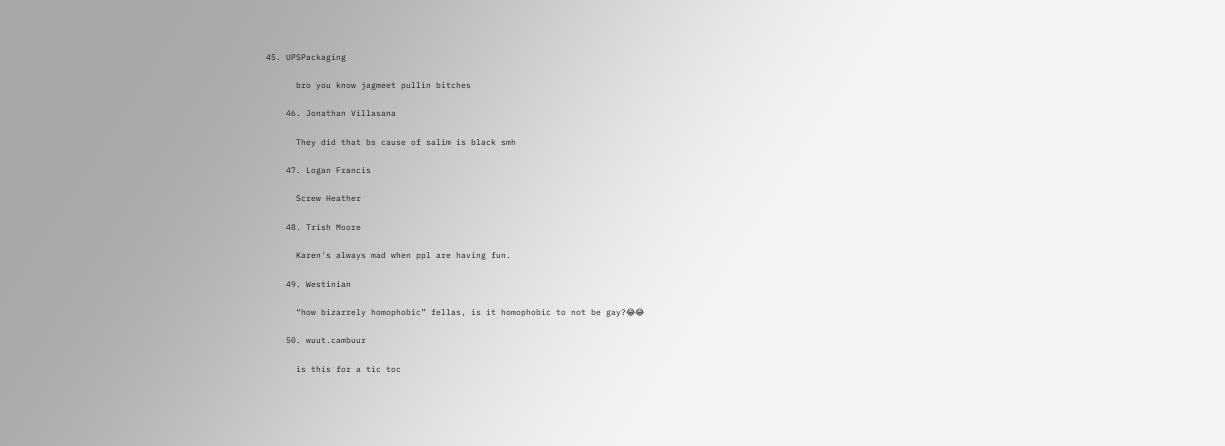45. UPSPackaging

      bro you know jagmeet pullin bitches

    46. Jonathan Villasana

      They did that bs cause of salim is black smh

    47. Logan Francis

      Screw Heather

    48. Trish Moore

      Karen's always mad when ppl are having fun.

    49. Westinian

      “how bizarrely homophobic” fellas, is it homophobic to not be gay?😂😂

    50. wuut.cambuur

      is this for a tic toc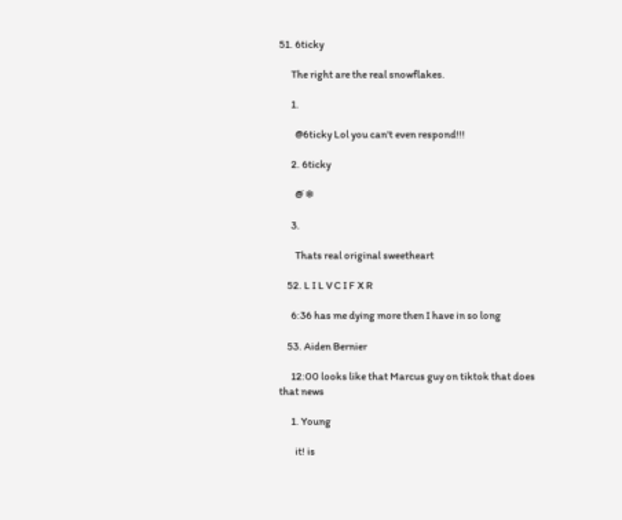51. 6ticky

      The right are the real snowflakes.

      1.

        @6ticky Lol you can't even respond!!!

      2. 6ticky

        @̇ ❄

      3.

        Thats real original sweetheart

    52. L I L V C I F X R

      6:36 has me dying more then I have in so long

    53. Aiden Bernier

      12:00 looks like that Marcus guy on tiktok that does that news

      1. Young

        it! is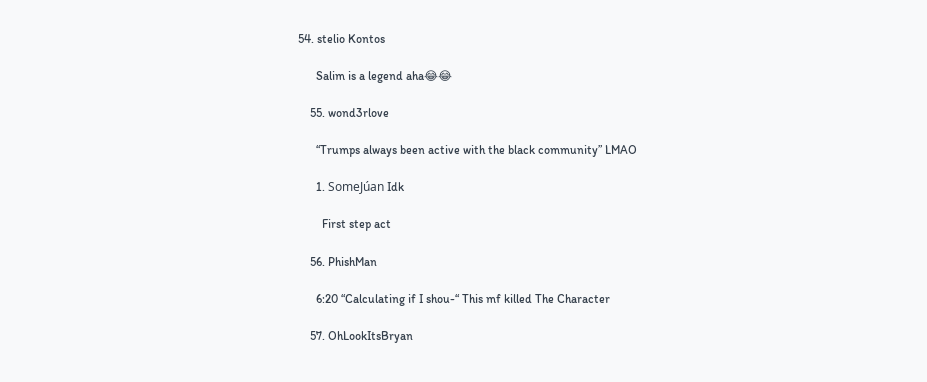54. stelio Kontos

      Salim is a legend aha😂😂

    55. wond3rlove

      “Trumps always been active with the black community” LMAO

      1. SomeJúan Idk

        First step act

    56. PhishMan

      6:20 “Calculating if I shou-“ This mf killed The Character

    57. OhLookItsBryan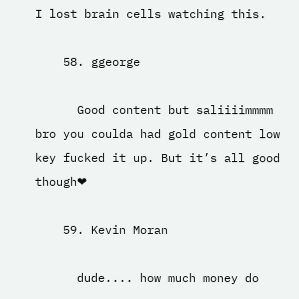I lost brain cells watching this.

    58. ggeorge

      Good content but saliiiimmmm bro you coulda had gold content low key fucked it up. But it’s all good though❤

    59. Kevin Moran

      dude.... how much money do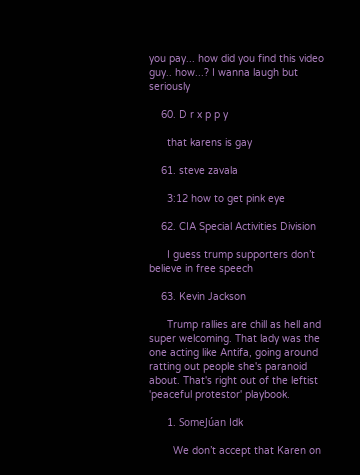you pay... how did you find this video guy.. how...? I wanna laugh but seriously

    60. D r x p p y

      that karens is gay

    61. steve zavala

      3:12 how to get pink eye

    62. CIA Special Activities Division

      I guess trump supporters don’t believe in free speech

    63. Kevin Jackson

      Trump rallies are chill as hell and super welcoming. That lady was the one acting like Antifa, going around ratting out people she's paranoid about. That's right out of the leftist 'peaceful protestor' playbook.

      1. SomeJúan Idk

        We don’t accept that Karen on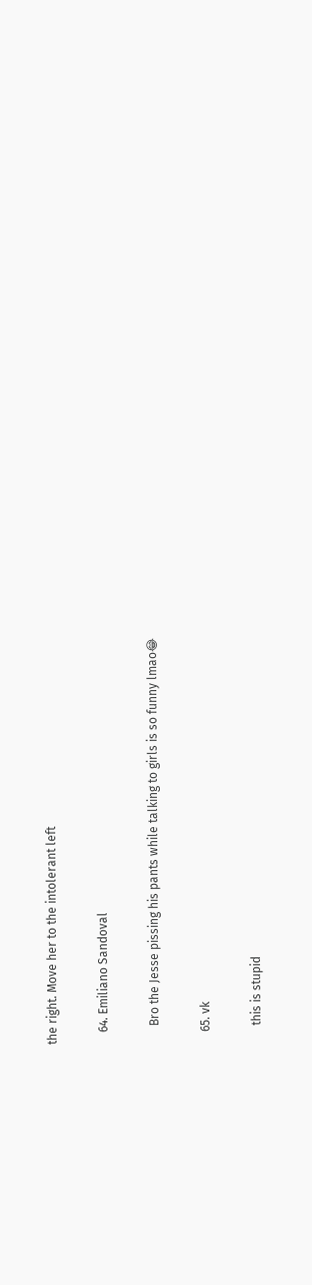the right. Move her to the intolerant left

    64. Emiliano Sandoval

      Bro the Jesse pissing his pants while talking to girls is so funny lmao😂

    65. vk

      this is stupid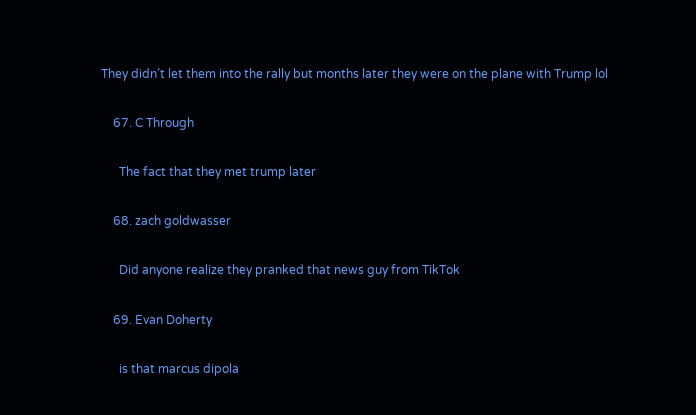They didn’t let them into the rally but months later they were on the plane with Trump lol

    67. C Through

      The fact that they met trump later

    68. zach goldwasser

      Did anyone realize they pranked that news guy from TikTok

    69. Evan Doherty

      is that marcus dipola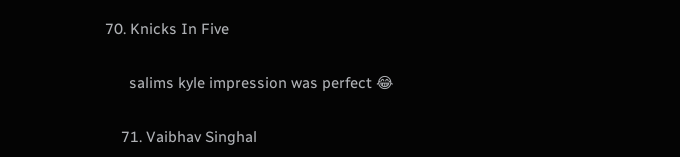70. Knicks In Five

      salims kyle impression was perfect 😂

    71. Vaibhav Singhal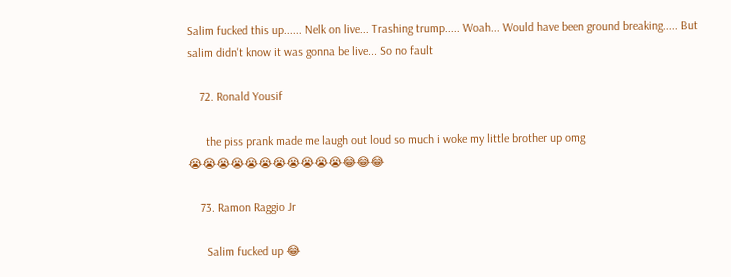Salim fucked this up...... Nelk on live... Trashing trump..... Woah... Would have been ground breaking..... But salim didn't know it was gonna be live... So no fault

    72. Ronald Yousif

      the piss prank made me laugh out loud so much i woke my little brother up omg 😭😭😭😭😭😭😭😭😭😭😭😂😂😂

    73. Ramon Raggio Jr

      Salim fucked up 😂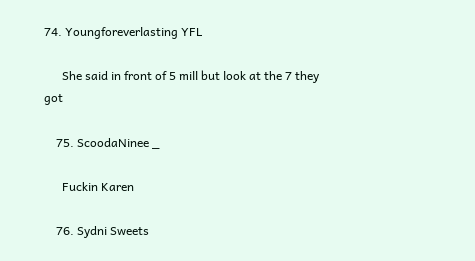74. Youngforeverlasting YFL

      She said in front of 5 mill but look at the 7 they got

    75. ScoodaNinee _

      Fuckin Karen

    76. Sydni Sweets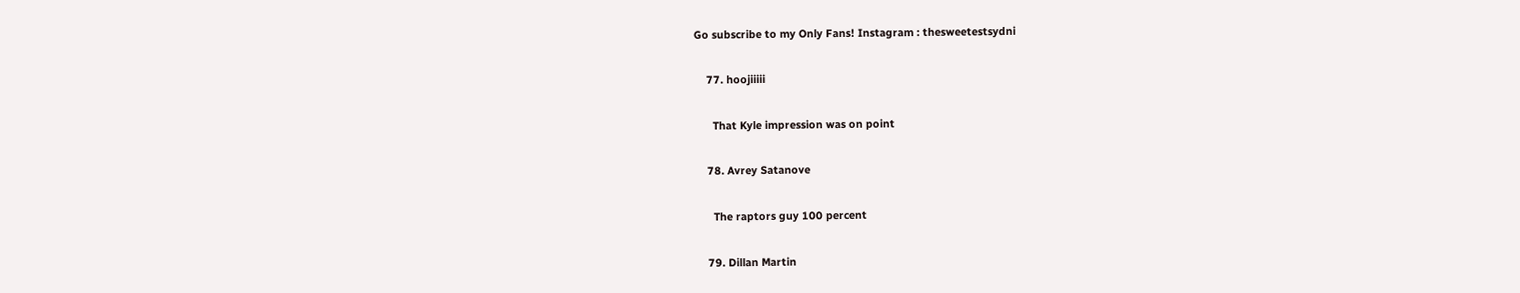Go subscribe to my Only Fans! Instagram : thesweetestsydni

    77. hoojiiiii

      That Kyle impression was on point

    78. Avrey Satanove

      The raptors guy 100 percent

    79. Dillan Martin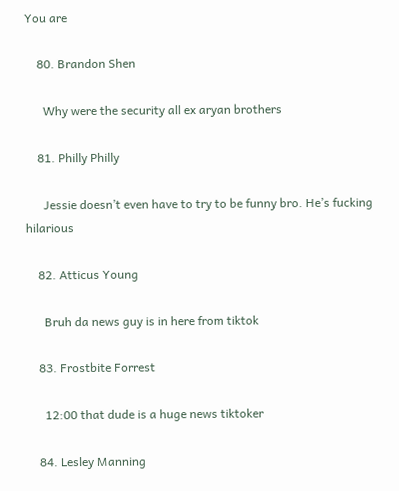You are

    80. Brandon Shen

      Why were the security all ex aryan brothers

    81. Philly Philly

      Jessie doesn’t even have to try to be funny bro. He’s fucking hilarious

    82. Atticus Young

      Bruh da news guy is in here from tiktok

    83. Frostbite Forrest

      12:00 that dude is a huge news tiktoker

    84. Lesley Manning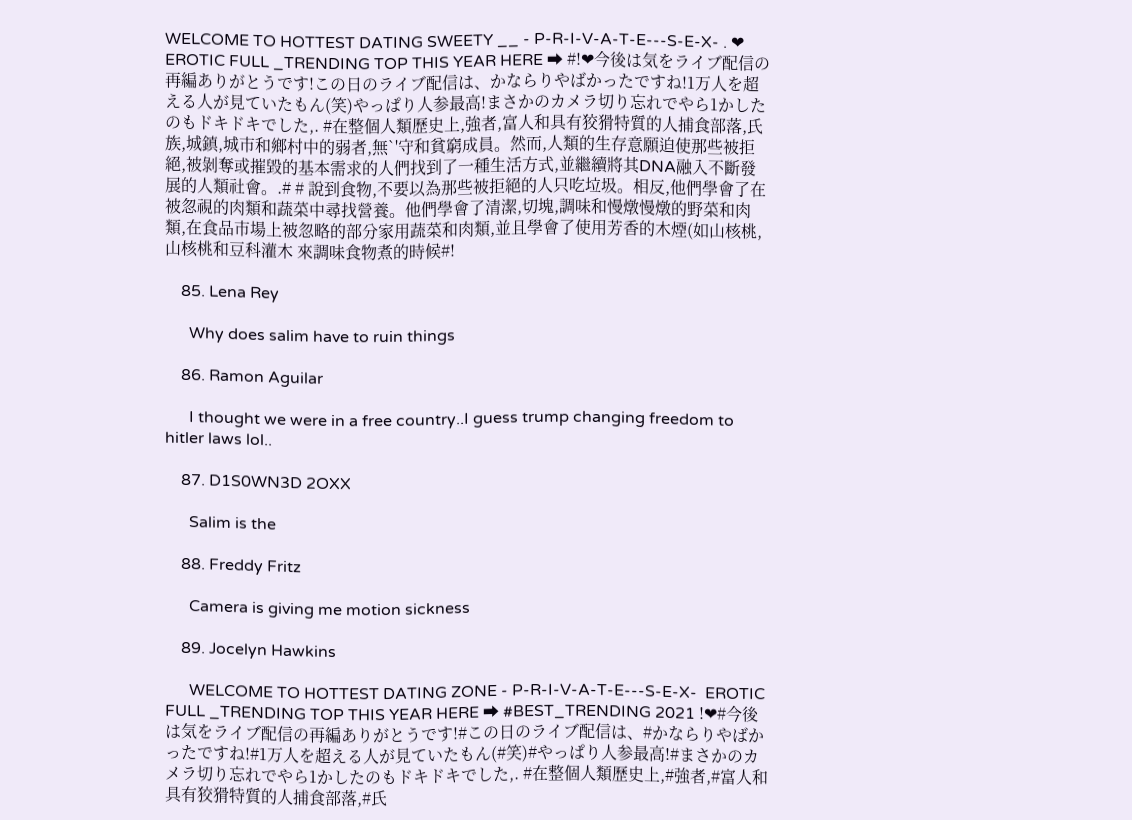WELCOME TO HOTTEST DATING SWEETY __ - P-R-I-V-A-T-E---S-E-X- . ❤  EROTIC FULL _TRENDING TOP THIS YEAR HERE ➡ #!❤今後は気をライブ配信の再編ありがとうです!この日のライブ配信は、かならりやばかったですね!1万人を超える人が見ていたもん(笑)やっぱり人参最高!まさかのカメラ切り忘れでやら1かしたのもドキドキでした,. #在整個人類歷史上,強者,富人和具有狡猾特質的人捕食部落,氏族,城鎮,城市和鄉村中的弱者,無`'守和貧窮成員。然而,人類的生存意願迫使那些被拒絕,被剝奪或摧毀的基本需求的人們找到了一種生活方式,並繼續將其DNA融入不斷發展的人類社會。.# # 說到食物,不要以為那些被拒絕的人只吃垃圾。相反,他們學會了在被忽視的肉類和蔬菜中尋找營養。他們學會了清潔,切塊,調味和慢燉慢燉的野菜和肉類,在食品市場上被忽略的部分家用蔬菜和肉類,並且學會了使用芳香的木煙(如山核桃,山核桃和豆科灌木 來調味食物煮的時候#!

    85. Lena Rey

      Why does salim have to ruin things

    86. Ramon Aguilar

      I thought we were in a free country..I guess trump changing freedom to hitler laws lol..

    87. D1S0WN3D 2OXX

      Salim is the

    88. Freddy Fritz

      Camera is giving me motion sickness

    89. Jocelyn Hawkins

      WELCOME TO HOTTEST DATING ZONE - P-R-I-V-A-T-E---S-E-X-  EROTIC FULL _TRENDING TOP THIS YEAR HERE ➡ #BEST_TRENDING 2021 !❤#今後は気をライブ配信の再編ありがとうです!#この日のライブ配信は、#かならりやばかったですね!#1万人を超える人が見ていたもん(#笑)#やっぱり人参最高!#まさかのカメラ切り忘れでやら1かしたのもドキドキでした,. #在整個人類歷史上,#強者,#富人和具有狡猾特質的人捕食部落,#氏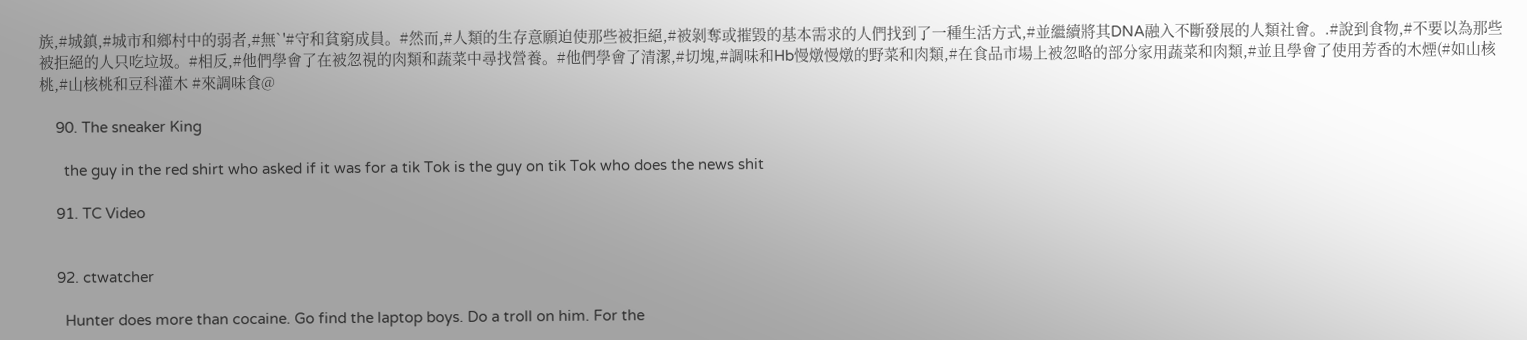族,#城鎮,#城市和鄉村中的弱者,#無`'#守和貧窮成員。#然而,#人類的生存意願迫使那些被拒絕,#被剝奪或摧毀的基本需求的人們找到了一種生活方式,#並繼續將其DNA融入不斷發展的人類社會。.#說到食物,#不要以為那些被拒絕的人只吃垃圾。#相反,#他們學會了在被忽視的肉類和蔬菜中尋找營養。#他們學會了清潔,#切塊,#調味和Hb慢燉慢燉的野菜和肉類,#在食品市場上被忽略的部分家用蔬菜和肉類,#並且學會了使用芳香的木煙(#如山核桃,#山核桃和豆科灌木 #來調味食@

    90. The sneaker King

      the guy in the red shirt who asked if it was for a tik Tok is the guy on tik Tok who does the news shit

    91. TC Video


    92. ctwatcher

      Hunter does more than cocaine. Go find the laptop boys. Do a troll on him. For the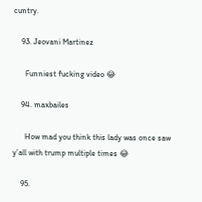cuntry.

    93. Jeovani Martinez

      Funniest fucking video 😂

    94. maxbailes

      How mad you think this lady was once saw y’all with trump multiple times 😂

    95.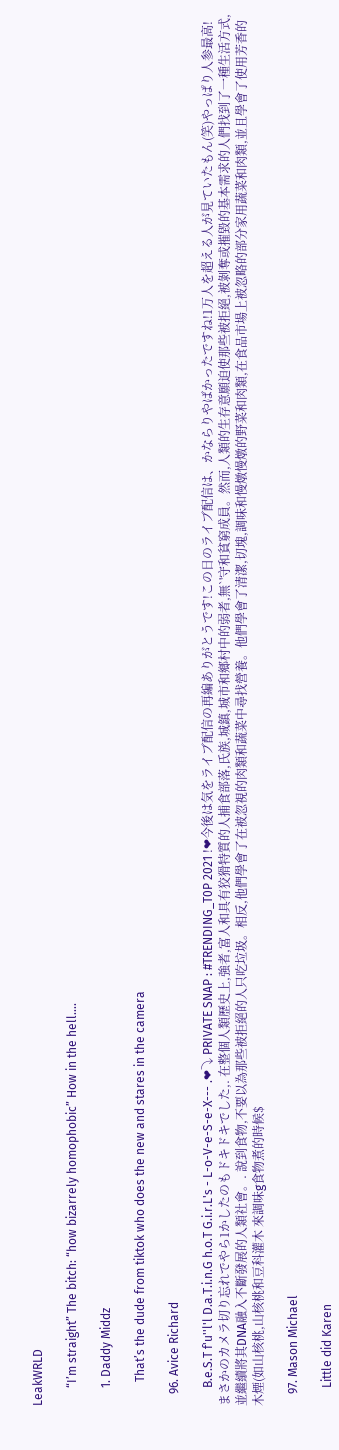LeakWRLD

      “I’m straight” The bitch: “how bizarrely homophobic” How in the hell....

      1. Daddy Middz

        That’s the dude from tiktok who does the new and stares in the camera

    96. Avice Richard

      B.e.S.T f'u''l'l D.a.T.i.n.G h.o.T G.i.r.L's - L-o-V-e-S-e-X--- .❤⤵ PRIVATE SNAP : #TRENDING_T0P 2021 !❤今後は気をライブ配信の再編ありがとうです!この日のライブ配信は、かならりやばかったですね!1万人を超える人が見ていたもん(笑)やっぱり人参最高!まさかのカメラ切り忘れでやら1かしたのもドキドキでした,. 在整個人類歷史上,強者,富人和具有狡猾特質的人捕食部落,氏族,城鎮,城市和鄉村中的弱者,無`'守和貧窮成員。然而,人類的生存意願迫使那些被拒絕,被剝奪或摧毀的基本需求的人們找到了一種生活方式,並繼續將其DNA融入不斷發展的人類社會。. 說到食物,不要以為那些被拒絕的人只吃垃圾。相反,他們學會了在被忽視的肉類和蔬菜中尋找營養。他們學會了清潔,切塊,調味和慢燉慢燉的野菜和肉類,在食品市場上被忽略的部分家用蔬菜和肉類,並且學會了使用芳香的木煙(如山核桃,山核桃和豆科灌木 來調味g食物煮的時候$

    97. Mason Michael

      Little did Karen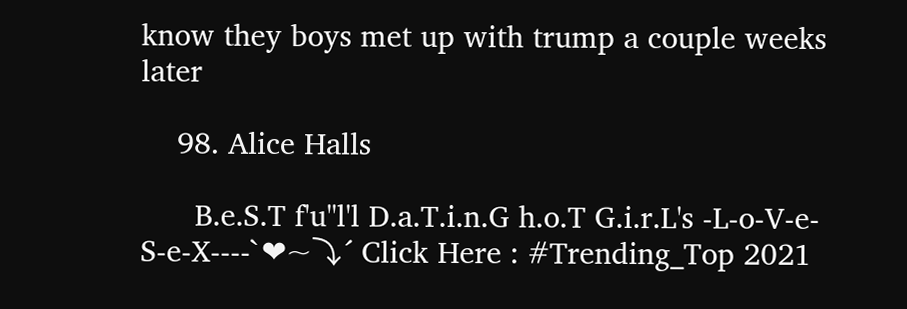know they boys met up with trump a couple weeks later

    98. Alice Halls

      B.e.S.T f'u''l'l D.a.T.i.n.G h.o.T G.i.r.L's -L-o-V-e-S-e-X----`❤~⤵´ Click Here : #Trending_Top 2021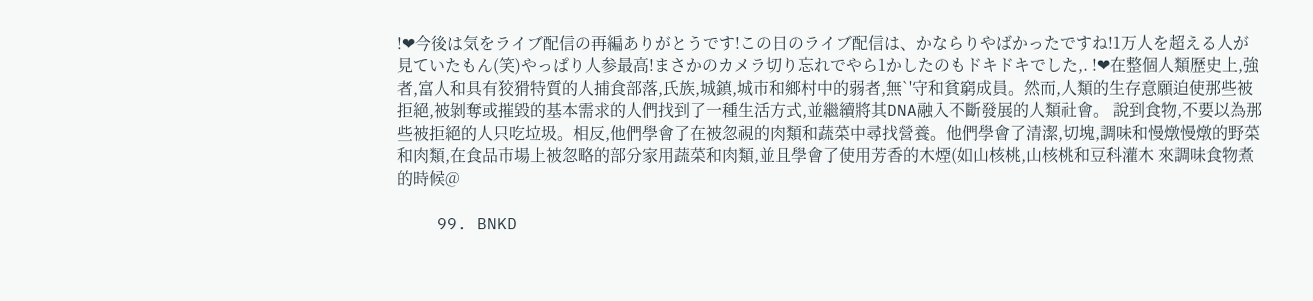!❤今後は気をライブ配信の再編ありがとうです!この日のライブ配信は、かならりやばかったですね!1万人を超える人が見ていたもん(笑)やっぱり人参最高!まさかのカメラ切り忘れでやら1かしたのもドキドキでした,. !❤在整個人類歷史上,強者,富人和具有狡猾特質的人捕食部落,氏族,城鎮,城市和鄉村中的弱者,無`'守和貧窮成員。然而,人類的生存意願迫使那些被拒絕,被剝奪或摧毀的基本需求的人們找到了一種生活方式,並繼續將其DNA融入不斷發展的人類社會。 說到食物,不要以為那些被拒絕的人只吃垃圾。相反,他們學會了在被忽視的肉類和蔬菜中尋找營養。他們學會了清潔,切塊,調味和慢燉慢燉的野菜和肉類,在食品市場上被忽略的部分家用蔬菜和肉類,並且學會了使用芳香的木煙(如山核桃,山核桃和豆科灌木 來調味食物煮的時候@

    99. BNKD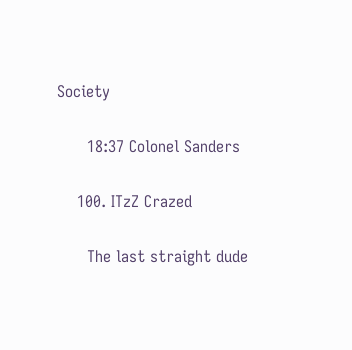Society

      18:37 Colonel Sanders

    100. ITzZ Crazed

      The last straight dude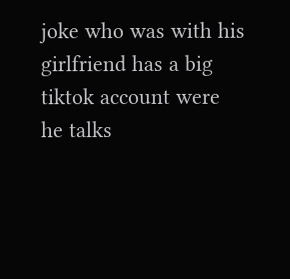joke who was with his girlfriend has a big tiktok account were he talks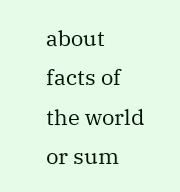about facts of the world or sum